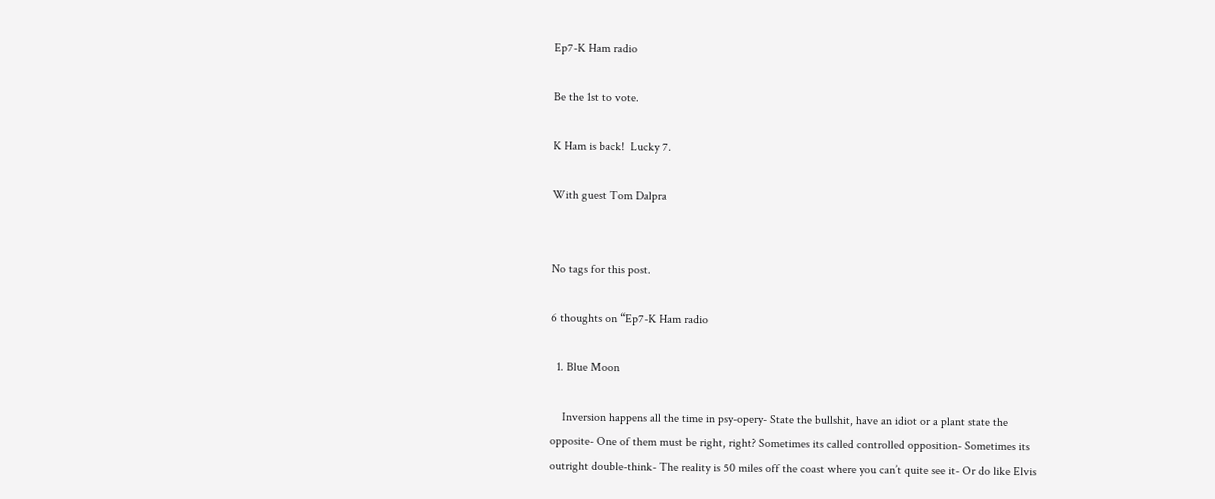Ep7-K Ham radio

Be the 1st to vote.

K Ham is back!  Lucky 7.

With guest Tom Dalpra


No tags for this post.

6 thoughts on “Ep7-K Ham radio

  1. Blue Moon

    Inversion happens all the time in psy-opery- State the bullshit, have an idiot or a plant state the opposite- One of them must be right, right? Sometimes its called controlled opposition- Sometimes its outright double-think- The reality is 50 miles off the coast where you can’t quite see it- Or do like Elvis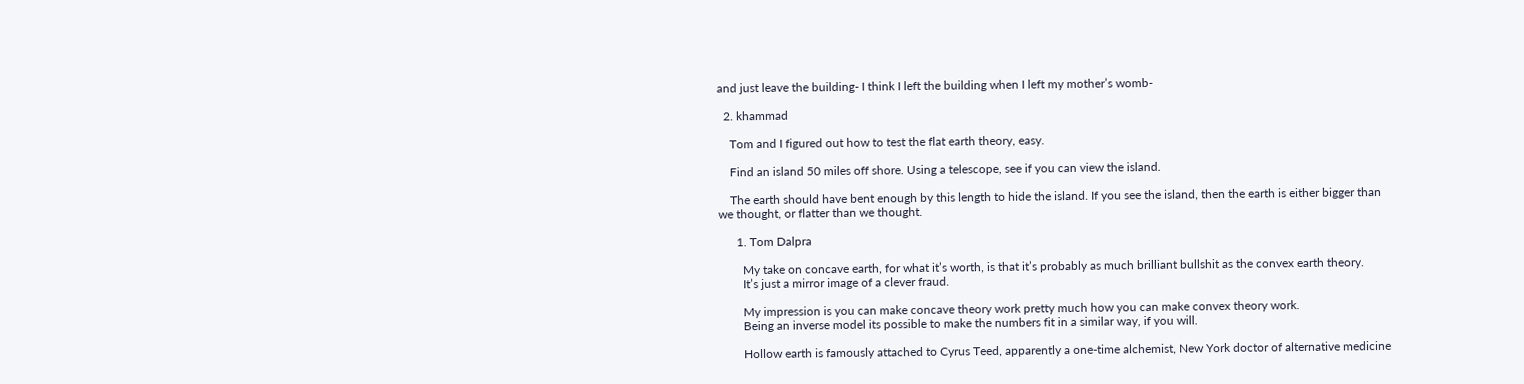and just leave the building- I think I left the building when I left my mother’s womb-

  2. khammad

    Tom and I figured out how to test the flat earth theory, easy.

    Find an island 50 miles off shore. Using a telescope, see if you can view the island.

    The earth should have bent enough by this length to hide the island. If you see the island, then the earth is either bigger than we thought, or flatter than we thought.

      1. Tom Dalpra

        My take on concave earth, for what it’s worth, is that it’s probably as much brilliant bullshit as the convex earth theory.
        It’s just a mirror image of a clever fraud.

        My impression is you can make concave theory work pretty much how you can make convex theory work.
        Being an inverse model its possible to make the numbers fit in a similar way, if you will.

        Hollow earth is famously attached to Cyrus Teed, apparently a one-time alchemist, New York doctor of alternative medicine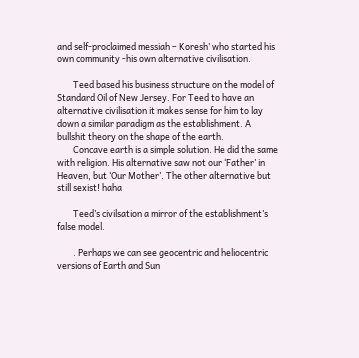and self-proclaimed messiah – Koresh’ who started his own community -his own alternative civilisation.

        Teed based his business structure on the model of Standard Oil of New Jersey. For Teed to have an alternative civilisation it makes sense for him to lay down a similar paradigm as the establishment. A bullshit theory on the shape of the earth.
        Concave earth is a simple solution. He did the same with religion. His alternative saw not our ‘Father’ in Heaven, but ‘Our Mother’. The other alternative but still sexist! haha

        Teed’s civilsation a mirror of the establishment’s false model.

        . Perhaps we can see geocentric and heliocentric versions of Earth and Sun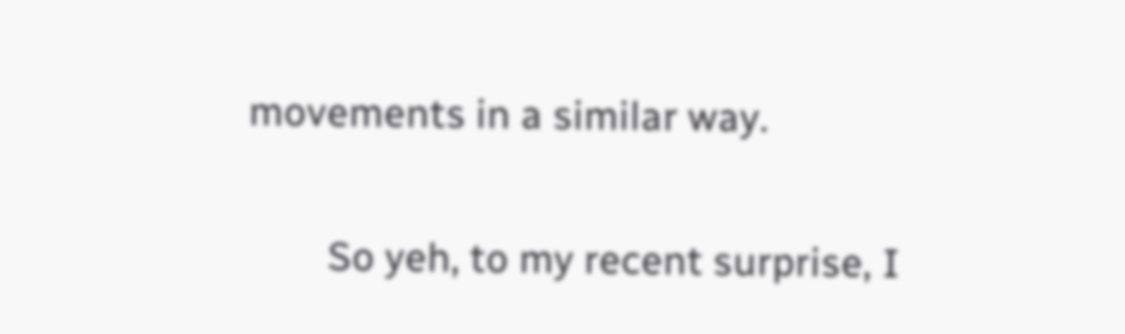movements in a similar way.

        So yeh, to my recent surprise, I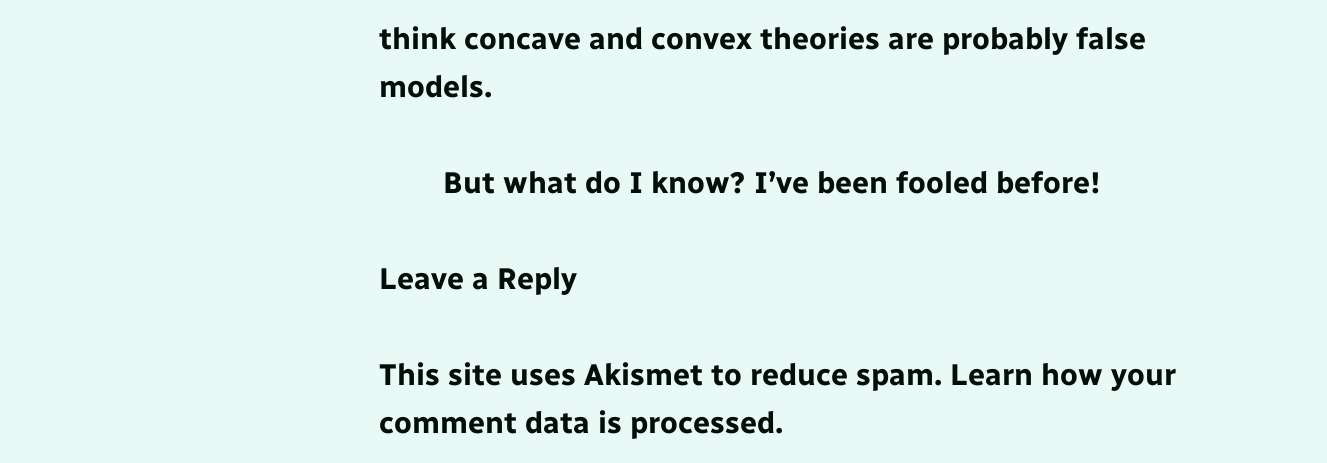think concave and convex theories are probably false models.

        But what do I know? I’ve been fooled before!

Leave a Reply

This site uses Akismet to reduce spam. Learn how your comment data is processed.